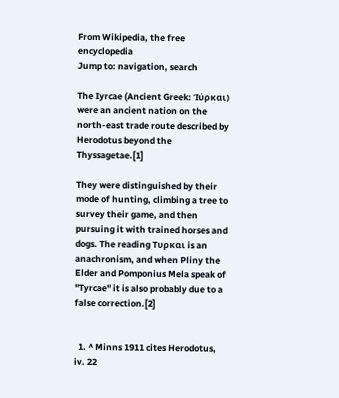From Wikipedia, the free encyclopedia
Jump to: navigation, search

The Iyrcae (Ancient Greek: Ἱύρκαι) were an ancient nation on the north-east trade route described by Herodotus beyond the Thyssagetae.[1]

They were distinguished by their mode of hunting, climbing a tree to survey their game, and then pursuing it with trained horses and dogs. The reading Τυρκαι is an anachronism, and when Pliny the Elder and Pomponius Mela speak of "Tyrcae" it is also probably due to a false correction.[2]


  1. ^ Minns 1911 cites Herodotus, iv. 22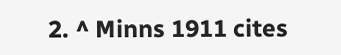2. ^ Minns 1911 cites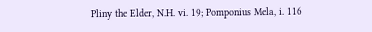Pliny the Elder, N.H. vi. 19; Pomponius Mela, i. 116